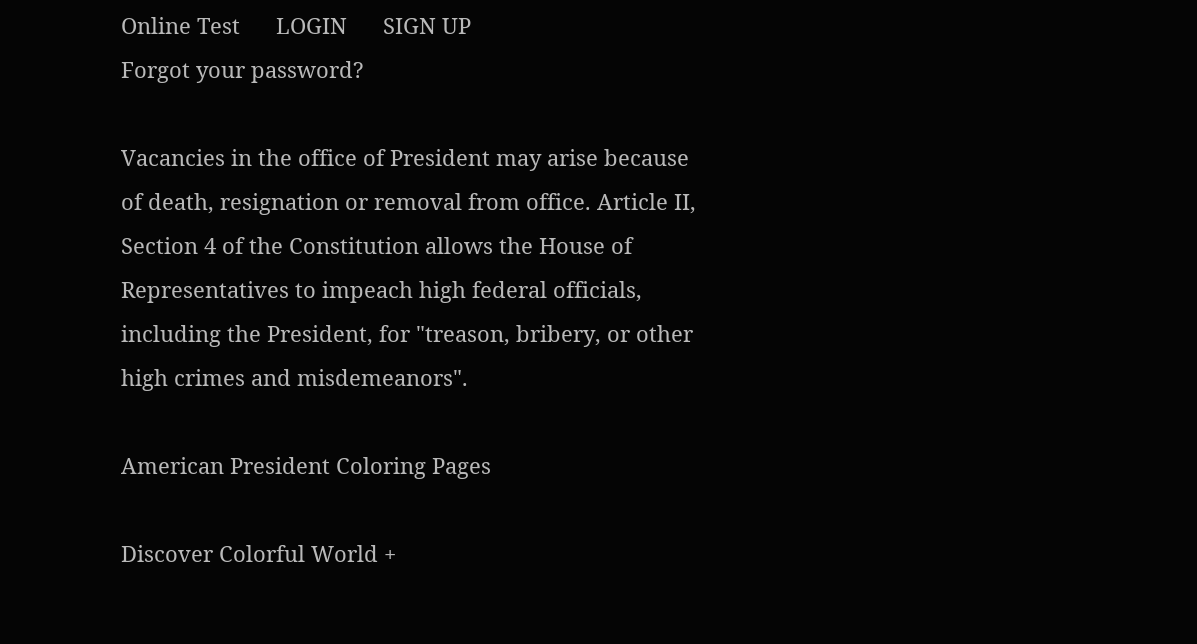Online Test      LOGIN      SIGN UP
Forgot your password?

Vacancies in the office of President may arise because of death, resignation or removal from office. Article II, Section 4 of the Constitution allows the House of Representatives to impeach high federal officials, including the President, for "treason, bribery, or other high crimes and misdemeanors".

American President Coloring Pages

Discover Colorful World +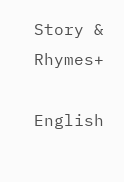Story & Rhymes+

English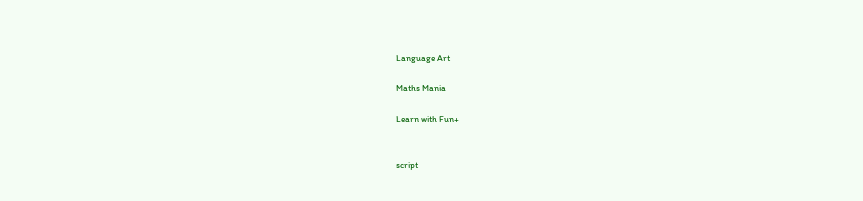Language Art

Maths Mania

Learn with Fun+


script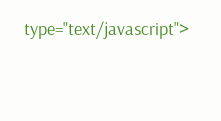type="text/javascript">